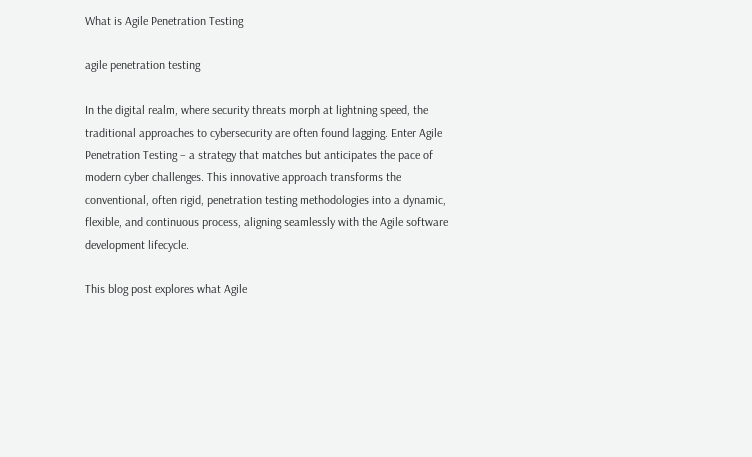What is Agile Penetration Testing

agile penetration testing

In the digital realm, where security threats morph at lightning speed, the traditional approaches to cybersecurity are often found lagging. Enter Agile Penetration Testing – a strategy that matches but anticipates the pace of modern cyber challenges. This innovative approach transforms the conventional, often rigid, penetration testing methodologies into a dynamic, flexible, and continuous process, aligning seamlessly with the Agile software development lifecycle.

This blog post explores what Agile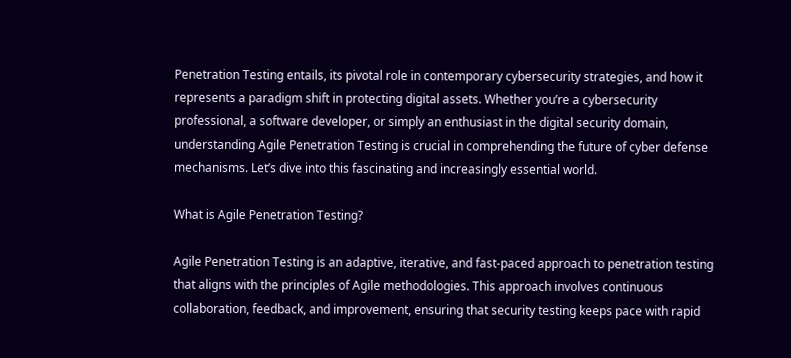Penetration Testing entails, its pivotal role in contemporary cybersecurity strategies, and how it represents a paradigm shift in protecting digital assets. Whether you’re a cybersecurity professional, a software developer, or simply an enthusiast in the digital security domain, understanding Agile Penetration Testing is crucial in comprehending the future of cyber defense mechanisms. Let’s dive into this fascinating and increasingly essential world.

What is Agile Penetration Testing?

Agile Penetration Testing is an adaptive, iterative, and fast-paced approach to penetration testing that aligns with the principles of Agile methodologies. This approach involves continuous collaboration, feedback, and improvement, ensuring that security testing keeps pace with rapid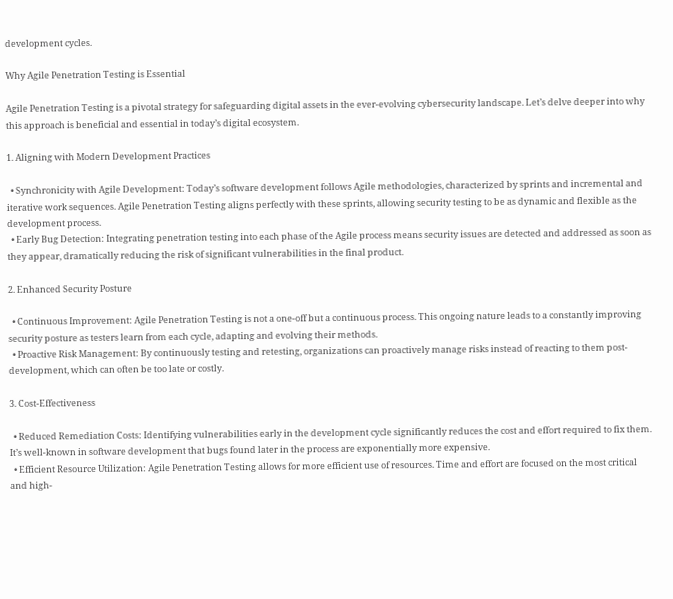development cycles.

Why Agile Penetration Testing is Essential

Agile Penetration Testing is a pivotal strategy for safeguarding digital assets in the ever-evolving cybersecurity landscape. Let’s delve deeper into why this approach is beneficial and essential in today’s digital ecosystem.

1. Aligning with Modern Development Practices

  • Synchronicity with Agile Development: Today’s software development follows Agile methodologies, characterized by sprints and incremental and iterative work sequences. Agile Penetration Testing aligns perfectly with these sprints, allowing security testing to be as dynamic and flexible as the development process.
  • Early Bug Detection: Integrating penetration testing into each phase of the Agile process means security issues are detected and addressed as soon as they appear, dramatically reducing the risk of significant vulnerabilities in the final product.

2. Enhanced Security Posture

  • Continuous Improvement: Agile Penetration Testing is not a one-off but a continuous process. This ongoing nature leads to a constantly improving security posture as testers learn from each cycle, adapting and evolving their methods.
  • Proactive Risk Management: By continuously testing and retesting, organizations can proactively manage risks instead of reacting to them post-development, which can often be too late or costly.

3. Cost-Effectiveness

  • Reduced Remediation Costs: Identifying vulnerabilities early in the development cycle significantly reduces the cost and effort required to fix them. It’s well-known in software development that bugs found later in the process are exponentially more expensive.
  • Efficient Resource Utilization: Agile Penetration Testing allows for more efficient use of resources. Time and effort are focused on the most critical and high-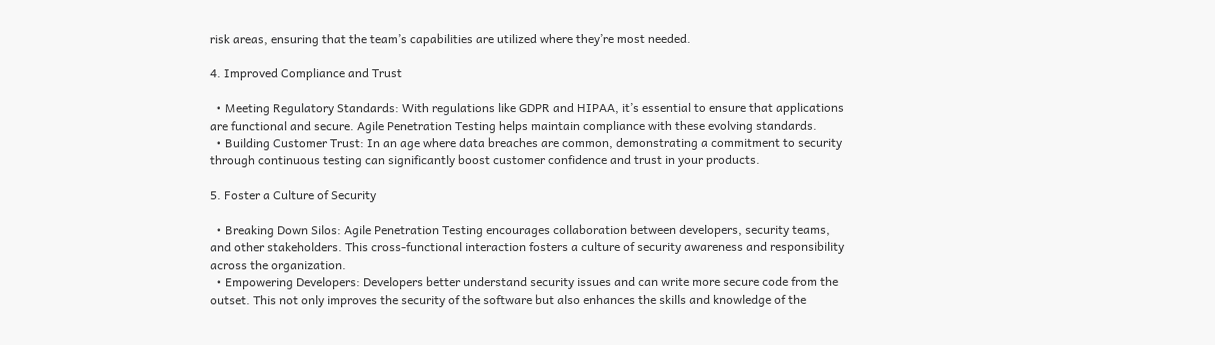risk areas, ensuring that the team’s capabilities are utilized where they’re most needed.

4. Improved Compliance and Trust

  • Meeting Regulatory Standards: With regulations like GDPR and HIPAA, it’s essential to ensure that applications are functional and secure. Agile Penetration Testing helps maintain compliance with these evolving standards.
  • Building Customer Trust: In an age where data breaches are common, demonstrating a commitment to security through continuous testing can significantly boost customer confidence and trust in your products.

5. Foster a Culture of Security

  • Breaking Down Silos: Agile Penetration Testing encourages collaboration between developers, security teams, and other stakeholders. This cross-functional interaction fosters a culture of security awareness and responsibility across the organization.
  • Empowering Developers: Developers better understand security issues and can write more secure code from the outset. This not only improves the security of the software but also enhances the skills and knowledge of the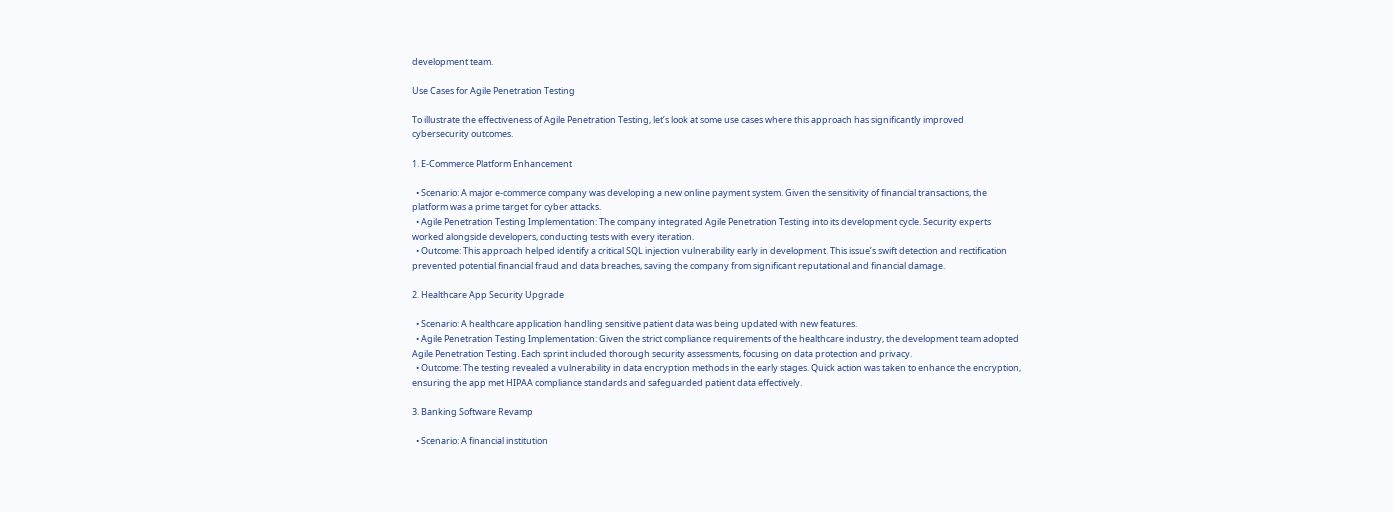development team.

Use Cases for Agile Penetration Testing

To illustrate the effectiveness of Agile Penetration Testing, let’s look at some use cases where this approach has significantly improved cybersecurity outcomes.

1. E-Commerce Platform Enhancement

  • Scenario: A major e-commerce company was developing a new online payment system. Given the sensitivity of financial transactions, the platform was a prime target for cyber attacks.
  • Agile Penetration Testing Implementation: The company integrated Agile Penetration Testing into its development cycle. Security experts worked alongside developers, conducting tests with every iteration.
  • Outcome: This approach helped identify a critical SQL injection vulnerability early in development. This issue’s swift detection and rectification prevented potential financial fraud and data breaches, saving the company from significant reputational and financial damage.

2. Healthcare App Security Upgrade

  • Scenario: A healthcare application handling sensitive patient data was being updated with new features.
  • Agile Penetration Testing Implementation: Given the strict compliance requirements of the healthcare industry, the development team adopted Agile Penetration Testing. Each sprint included thorough security assessments, focusing on data protection and privacy.
  • Outcome: The testing revealed a vulnerability in data encryption methods in the early stages. Quick action was taken to enhance the encryption, ensuring the app met HIPAA compliance standards and safeguarded patient data effectively.

3. Banking Software Revamp

  • Scenario: A financial institution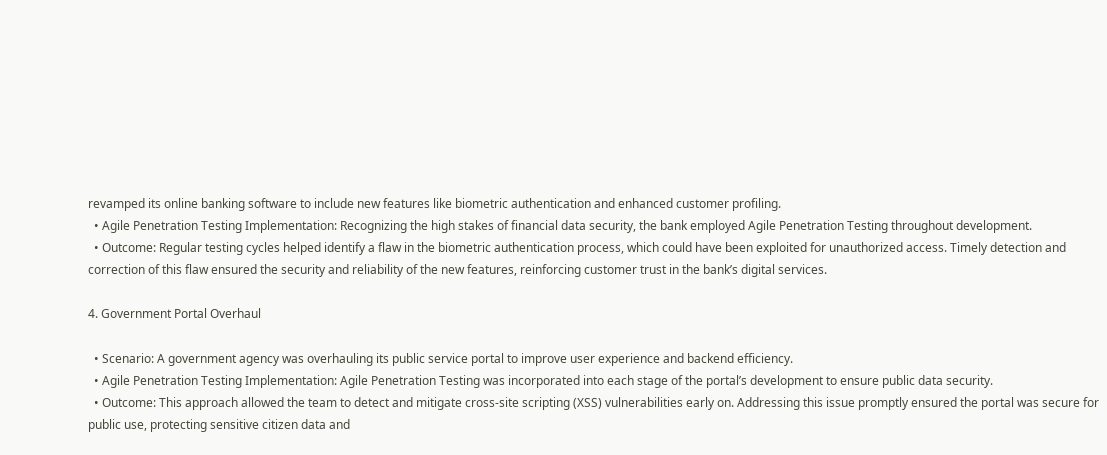revamped its online banking software to include new features like biometric authentication and enhanced customer profiling.
  • Agile Penetration Testing Implementation: Recognizing the high stakes of financial data security, the bank employed Agile Penetration Testing throughout development.
  • Outcome: Regular testing cycles helped identify a flaw in the biometric authentication process, which could have been exploited for unauthorized access. Timely detection and correction of this flaw ensured the security and reliability of the new features, reinforcing customer trust in the bank’s digital services.

4. Government Portal Overhaul

  • Scenario: A government agency was overhauling its public service portal to improve user experience and backend efficiency.
  • Agile Penetration Testing Implementation: Agile Penetration Testing was incorporated into each stage of the portal’s development to ensure public data security.
  • Outcome: This approach allowed the team to detect and mitigate cross-site scripting (XSS) vulnerabilities early on. Addressing this issue promptly ensured the portal was secure for public use, protecting sensitive citizen data and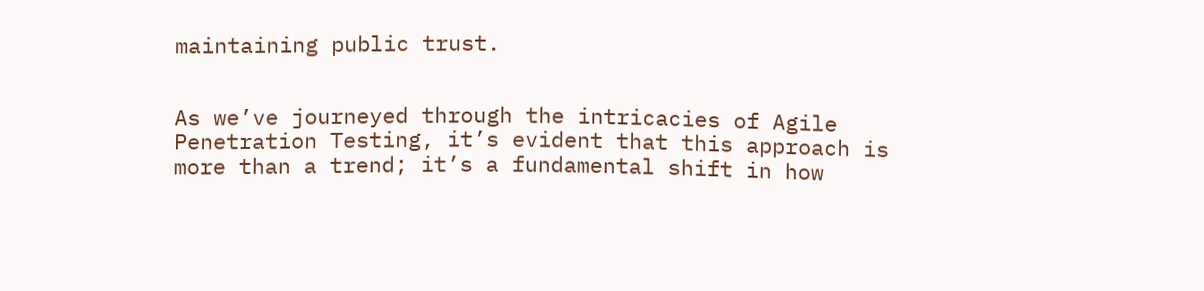maintaining public trust.


As we’ve journeyed through the intricacies of Agile Penetration Testing, it’s evident that this approach is more than a trend; it’s a fundamental shift in how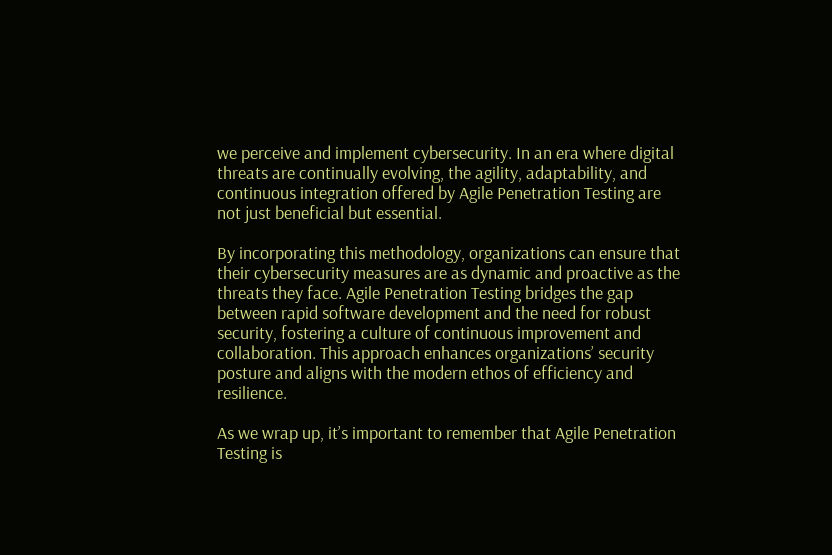we perceive and implement cybersecurity. In an era where digital threats are continually evolving, the agility, adaptability, and continuous integration offered by Agile Penetration Testing are not just beneficial but essential.

By incorporating this methodology, organizations can ensure that their cybersecurity measures are as dynamic and proactive as the threats they face. Agile Penetration Testing bridges the gap between rapid software development and the need for robust security, fostering a culture of continuous improvement and collaboration. This approach enhances organizations’ security posture and aligns with the modern ethos of efficiency and resilience.

As we wrap up, it’s important to remember that Agile Penetration Testing is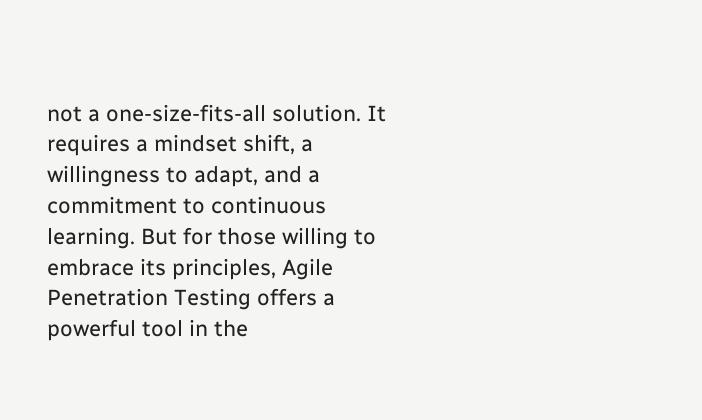not a one-size-fits-all solution. It requires a mindset shift, a willingness to adapt, and a commitment to continuous learning. But for those willing to embrace its principles, Agile Penetration Testing offers a powerful tool in the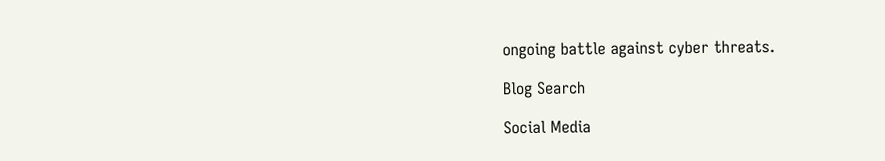ongoing battle against cyber threats.

Blog Search

Social Media